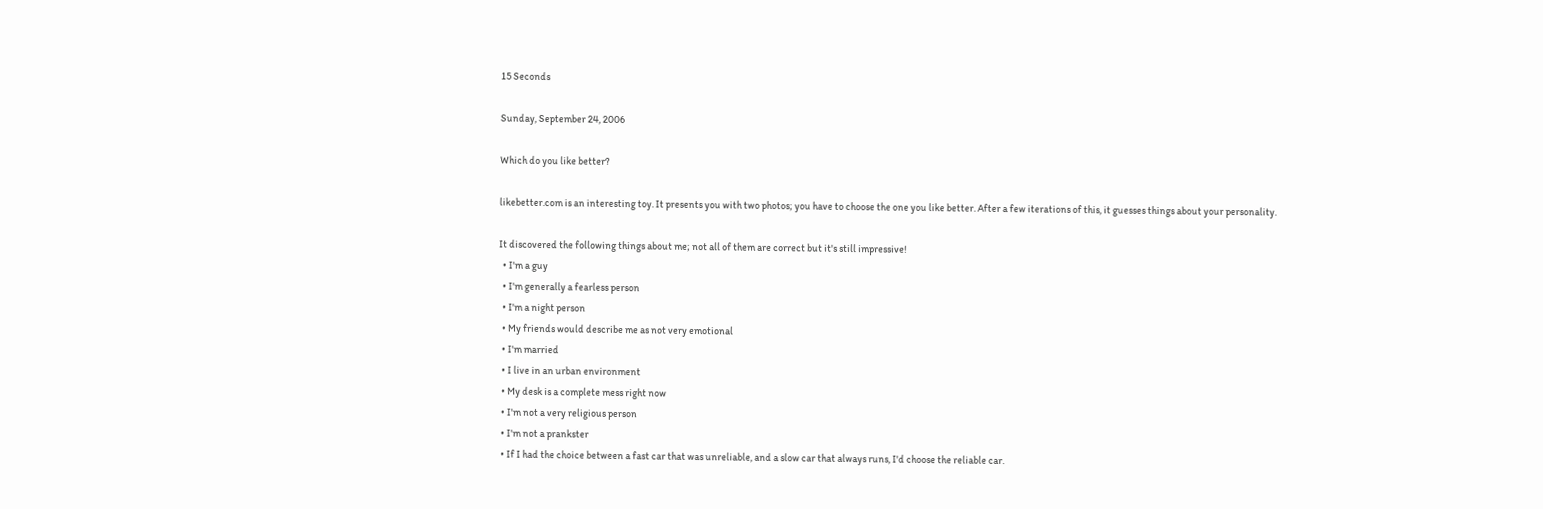15 Seconds

Sunday, September 24, 2006

Which do you like better?

likebetter.com is an interesting toy. It presents you with two photos; you have to choose the one you like better. After a few iterations of this, it guesses things about your personality.

It discovered the following things about me; not all of them are correct but it's still impressive!
  • I'm a guy
  • I'm generally a fearless person
  • I'm a night person
  • My friends would describe me as not very emotional
  • I'm married
  • I live in an urban environment
  • My desk is a complete mess right now
  • I'm not a very religious person
  • I'm not a prankster
  • If I had the choice between a fast car that was unreliable, and a slow car that always runs, I'd choose the reliable car.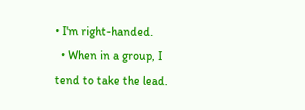• I'm right-handed.
  • When in a group, I tend to take the lead.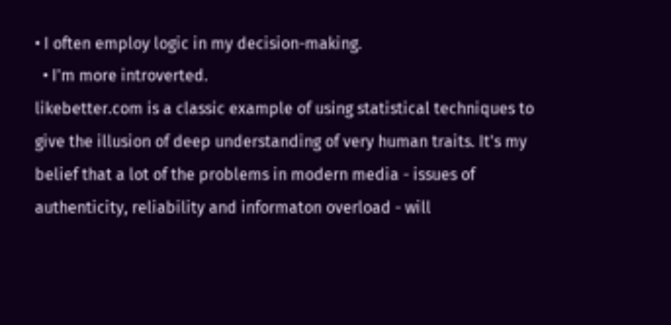• I often employ logic in my decision-making.
  • I'm more introverted.
likebetter.com is a classic example of using statistical techniques to give the illusion of deep understanding of very human traits. It's my belief that a lot of the problems in modern media - issues of authenticity, reliability and informaton overload - will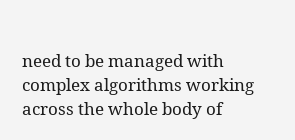need to be managed with complex algorithms working across the whole body of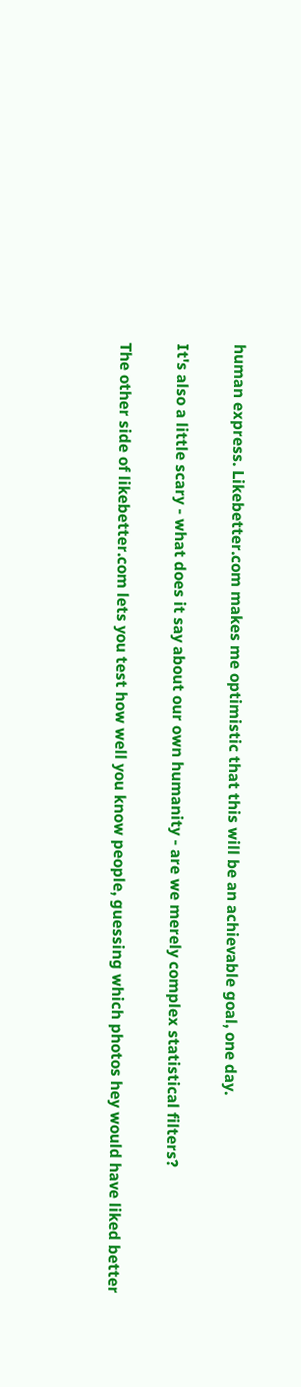human express. Likebetter.com makes me optimistic that this will be an achievable goal, one day.

It's also a little scary - what does it say about our own humanity - are we merely complex statistical filters?

The other side of likebetter.com lets you test how well you know people, guessing which photos hey would have liked better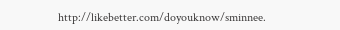http://likebetter.com/doyouknow/sminnee.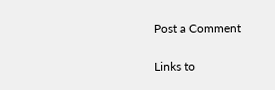Post a Comment

Links to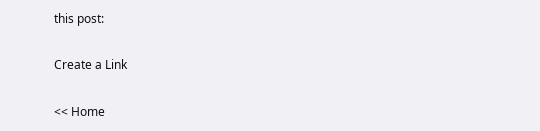this post:

Create a Link

<< Home